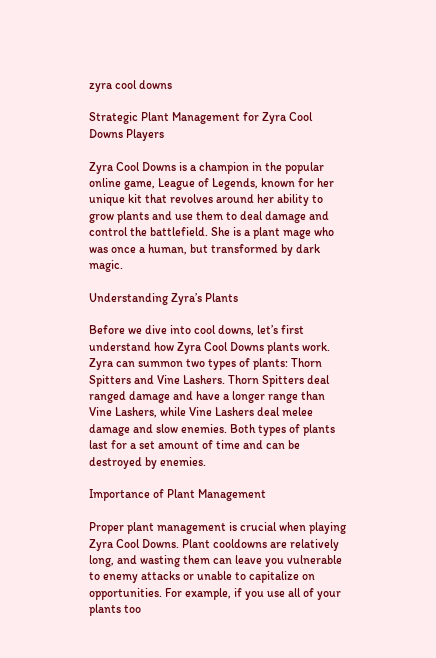zyra cool downs

Strategic Plant Management for Zyra Cool Downs Players

Zyra Cool Downs is a champion in the popular online game, League of Legends, known for her unique kit that revolves around her ability to grow plants and use them to deal damage and control the battlefield. She is a plant mage who was once a human, but transformed by dark magic.

Understanding Zyra’s Plants

Before we dive into cool downs, let’s first understand how Zyra Cool Downs plants work. Zyra can summon two types of plants: Thorn Spitters and Vine Lashers. Thorn Spitters deal ranged damage and have a longer range than Vine Lashers, while Vine Lashers deal melee damage and slow enemies. Both types of plants last for a set amount of time and can be destroyed by enemies.

Importance of Plant Management

Proper plant management is crucial when playing Zyra Cool Downs. Plant cooldowns are relatively long, and wasting them can leave you vulnerable to enemy attacks or unable to capitalize on opportunities. For example, if you use all of your plants too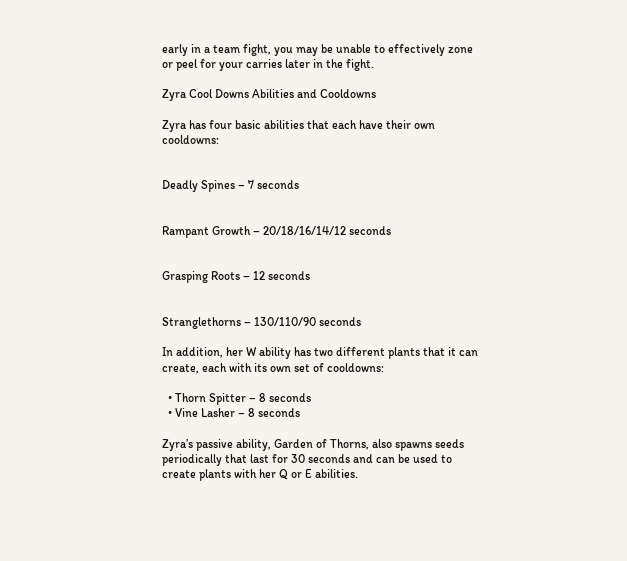early in a team fight, you may be unable to effectively zone or peel for your carries later in the fight.

Zyra Cool Downs Abilities and Cooldowns

Zyra has four basic abilities that each have their own cooldowns:


Deadly Spines – 7 seconds


Rampant Growth – 20/18/16/14/12 seconds


Grasping Roots – 12 seconds


Stranglethorns – 130/110/90 seconds

In addition, her W ability has two different plants that it can create, each with its own set of cooldowns:

  • Thorn Spitter – 8 seconds
  • Vine Lasher – 8 seconds

Zyra’s passive ability, Garden of Thorns, also spawns seeds periodically that last for 30 seconds and can be used to create plants with her Q or E abilities.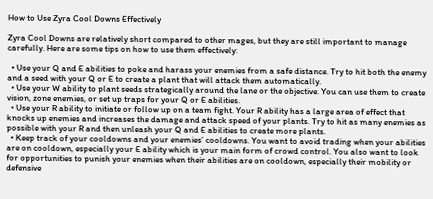How to Use Zyra Cool Downs Effectively

Zyra Cool Downs are relatively short compared to other mages, but they are still important to manage carefully. Here are some tips on how to use them effectively:

  • Use your Q and E abilities to poke and harass your enemies from a safe distance. Try to hit both the enemy and a seed with your Q or E to create a plant that will attack them automatically.
  • Use your W ability to plant seeds strategically around the lane or the objective. You can use them to create vision, zone enemies, or set up traps for your Q or E abilities.
  • Use your R ability to initiate or follow up on a team fight. Your R ability has a large area of effect that knocks up enemies and increases the damage and attack speed of your plants. Try to hit as many enemies as possible with your R and then unleash your Q and E abilities to create more plants.
  • Keep track of your cooldowns and your enemies’ cooldowns. You want to avoid trading when your abilities are on cooldown, especially your E ability which is your main form of crowd control. You also want to look for opportunities to punish your enemies when their abilities are on cooldown, especially their mobility or defensive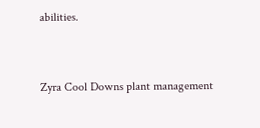abilities.


Zyra Cool Downs plant management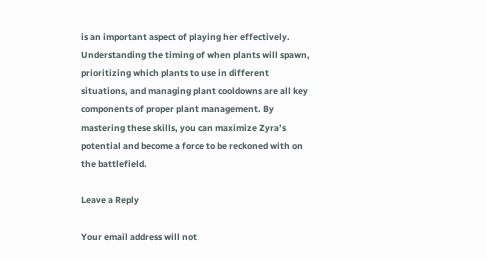is an important aspect of playing her effectively. Understanding the timing of when plants will spawn, prioritizing which plants to use in different situations, and managing plant cooldowns are all key components of proper plant management. By mastering these skills, you can maximize Zyra’s potential and become a force to be reckoned with on the battlefield.

Leave a Reply

Your email address will not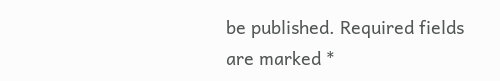be published. Required fields are marked *